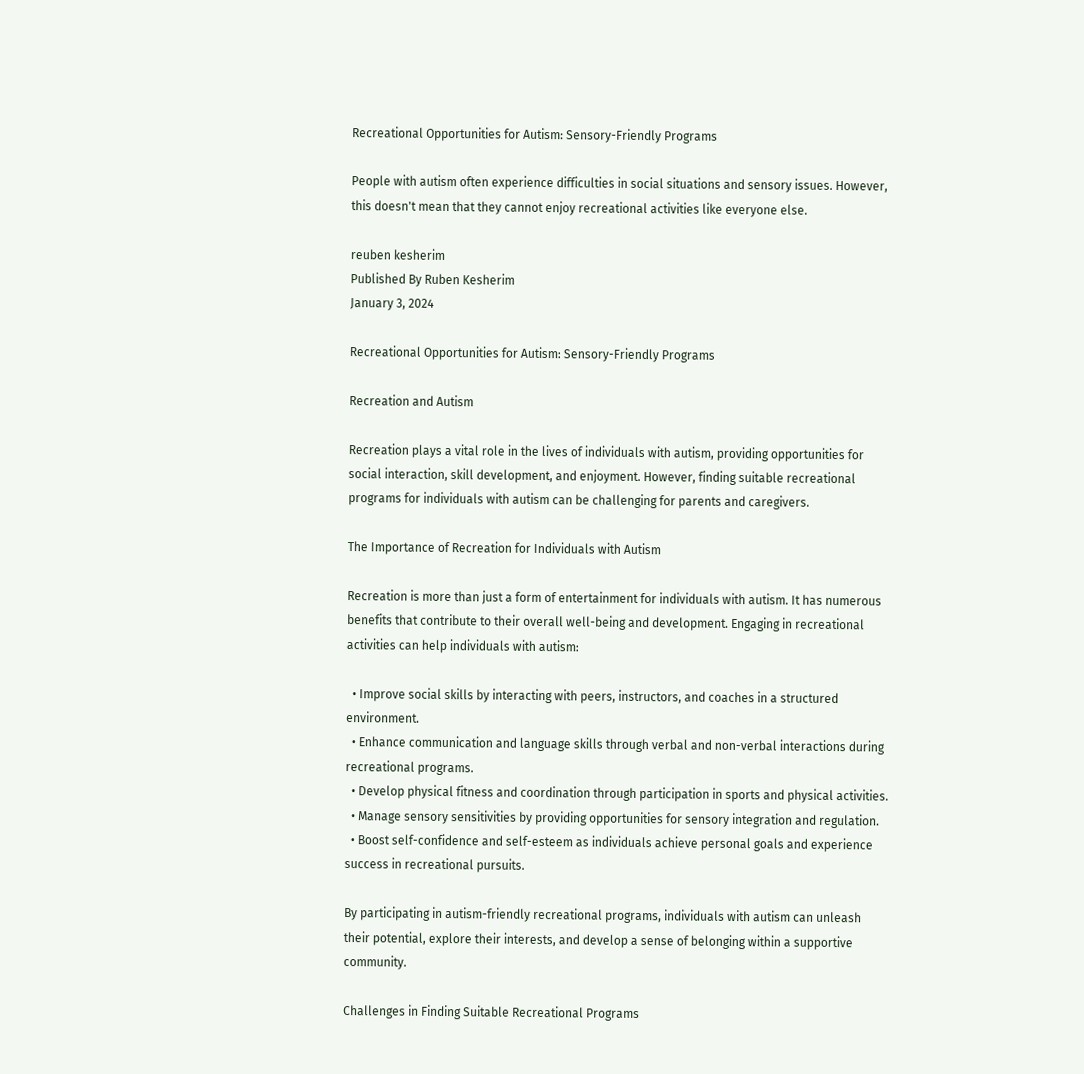Recreational Opportunities for Autism: Sensory-Friendly Programs

People with autism often experience difficulties in social situations and sensory issues. However, this doesn't mean that they cannot enjoy recreational activities like everyone else.

reuben kesherim
Published By Ruben Kesherim
January 3, 2024

Recreational Opportunities for Autism: Sensory-Friendly Programs

Recreation and Autism

Recreation plays a vital role in the lives of individuals with autism, providing opportunities for social interaction, skill development, and enjoyment. However, finding suitable recreational programs for individuals with autism can be challenging for parents and caregivers.

The Importance of Recreation for Individuals with Autism

Recreation is more than just a form of entertainment for individuals with autism. It has numerous benefits that contribute to their overall well-being and development. Engaging in recreational activities can help individuals with autism:

  • Improve social skills by interacting with peers, instructors, and coaches in a structured environment.
  • Enhance communication and language skills through verbal and non-verbal interactions during recreational programs.
  • Develop physical fitness and coordination through participation in sports and physical activities.
  • Manage sensory sensitivities by providing opportunities for sensory integration and regulation.
  • Boost self-confidence and self-esteem as individuals achieve personal goals and experience success in recreational pursuits.

By participating in autism-friendly recreational programs, individuals with autism can unleash their potential, explore their interests, and develop a sense of belonging within a supportive community.

Challenges in Finding Suitable Recreational Programs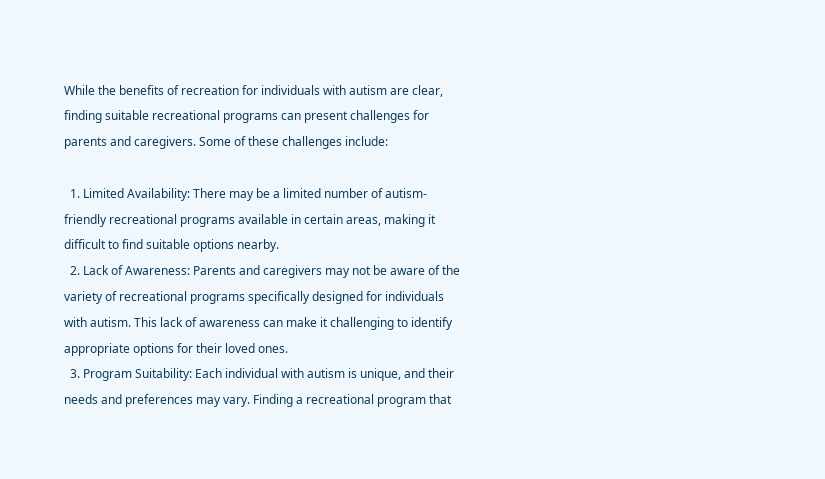While the benefits of recreation for individuals with autism are clear, finding suitable recreational programs can present challenges for parents and caregivers. Some of these challenges include:

  1. Limited Availability: There may be a limited number of autism-friendly recreational programs available in certain areas, making it difficult to find suitable options nearby.
  2. Lack of Awareness: Parents and caregivers may not be aware of the variety of recreational programs specifically designed for individuals with autism. This lack of awareness can make it challenging to identify appropriate options for their loved ones.
  3. Program Suitability: Each individual with autism is unique, and their needs and preferences may vary. Finding a recreational program that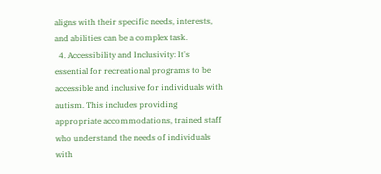aligns with their specific needs, interests, and abilities can be a complex task.
  4. Accessibility and Inclusivity: It's essential for recreational programs to be accessible and inclusive for individuals with autism. This includes providing appropriate accommodations, trained staff who understand the needs of individuals with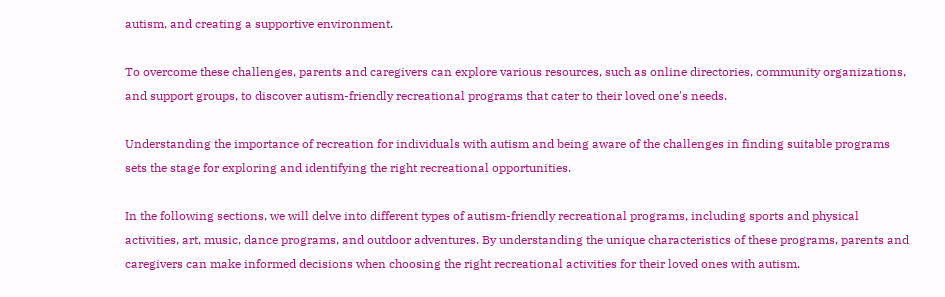autism, and creating a supportive environment.

To overcome these challenges, parents and caregivers can explore various resources, such as online directories, community organizations, and support groups, to discover autism-friendly recreational programs that cater to their loved one's needs.

Understanding the importance of recreation for individuals with autism and being aware of the challenges in finding suitable programs sets the stage for exploring and identifying the right recreational opportunities.

In the following sections, we will delve into different types of autism-friendly recreational programs, including sports and physical activities, art, music, dance programs, and outdoor adventures. By understanding the unique characteristics of these programs, parents and caregivers can make informed decisions when choosing the right recreational activities for their loved ones with autism.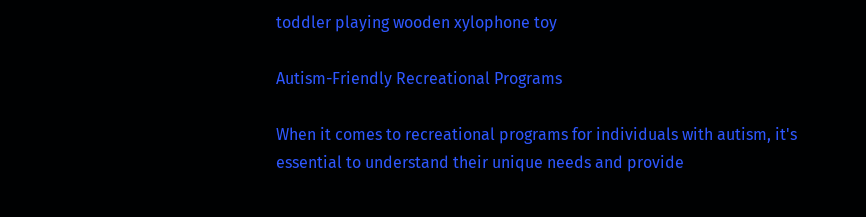toddler playing wooden xylophone toy

Autism-Friendly Recreational Programs

When it comes to recreational programs for individuals with autism, it's essential to understand their unique needs and provide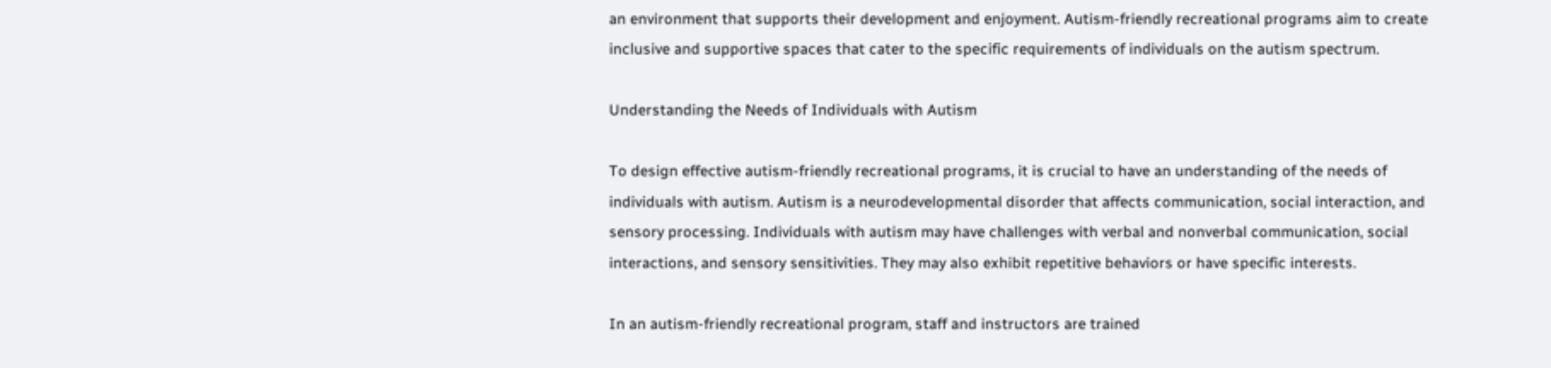an environment that supports their development and enjoyment. Autism-friendly recreational programs aim to create inclusive and supportive spaces that cater to the specific requirements of individuals on the autism spectrum.

Understanding the Needs of Individuals with Autism

To design effective autism-friendly recreational programs, it is crucial to have an understanding of the needs of individuals with autism. Autism is a neurodevelopmental disorder that affects communication, social interaction, and sensory processing. Individuals with autism may have challenges with verbal and nonverbal communication, social interactions, and sensory sensitivities. They may also exhibit repetitive behaviors or have specific interests.

In an autism-friendly recreational program, staff and instructors are trained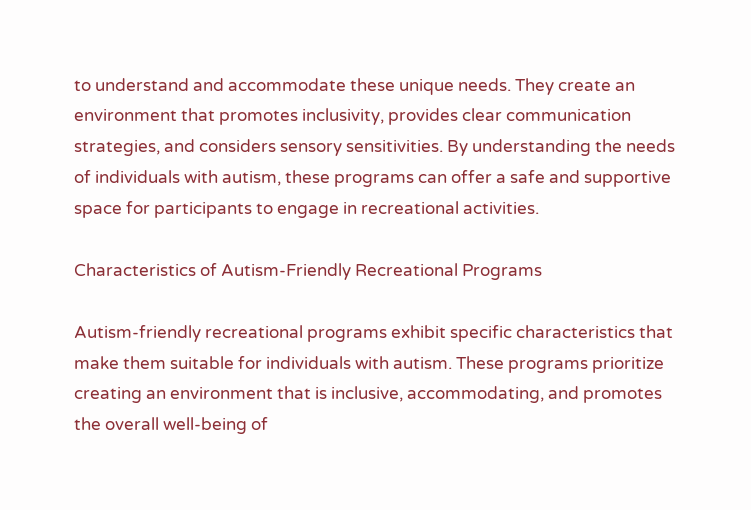to understand and accommodate these unique needs. They create an environment that promotes inclusivity, provides clear communication strategies, and considers sensory sensitivities. By understanding the needs of individuals with autism, these programs can offer a safe and supportive space for participants to engage in recreational activities.

Characteristics of Autism-Friendly Recreational Programs

Autism-friendly recreational programs exhibit specific characteristics that make them suitable for individuals with autism. These programs prioritize creating an environment that is inclusive, accommodating, and promotes the overall well-being of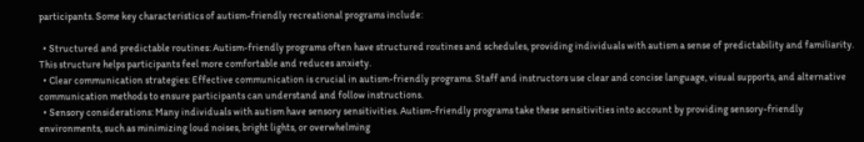participants. Some key characteristics of autism-friendly recreational programs include:

  • Structured and predictable routines: Autism-friendly programs often have structured routines and schedules, providing individuals with autism a sense of predictability and familiarity. This structure helps participants feel more comfortable and reduces anxiety.
  • Clear communication strategies: Effective communication is crucial in autism-friendly programs. Staff and instructors use clear and concise language, visual supports, and alternative communication methods to ensure participants can understand and follow instructions.
  • Sensory considerations: Many individuals with autism have sensory sensitivities. Autism-friendly programs take these sensitivities into account by providing sensory-friendly environments, such as minimizing loud noises, bright lights, or overwhelming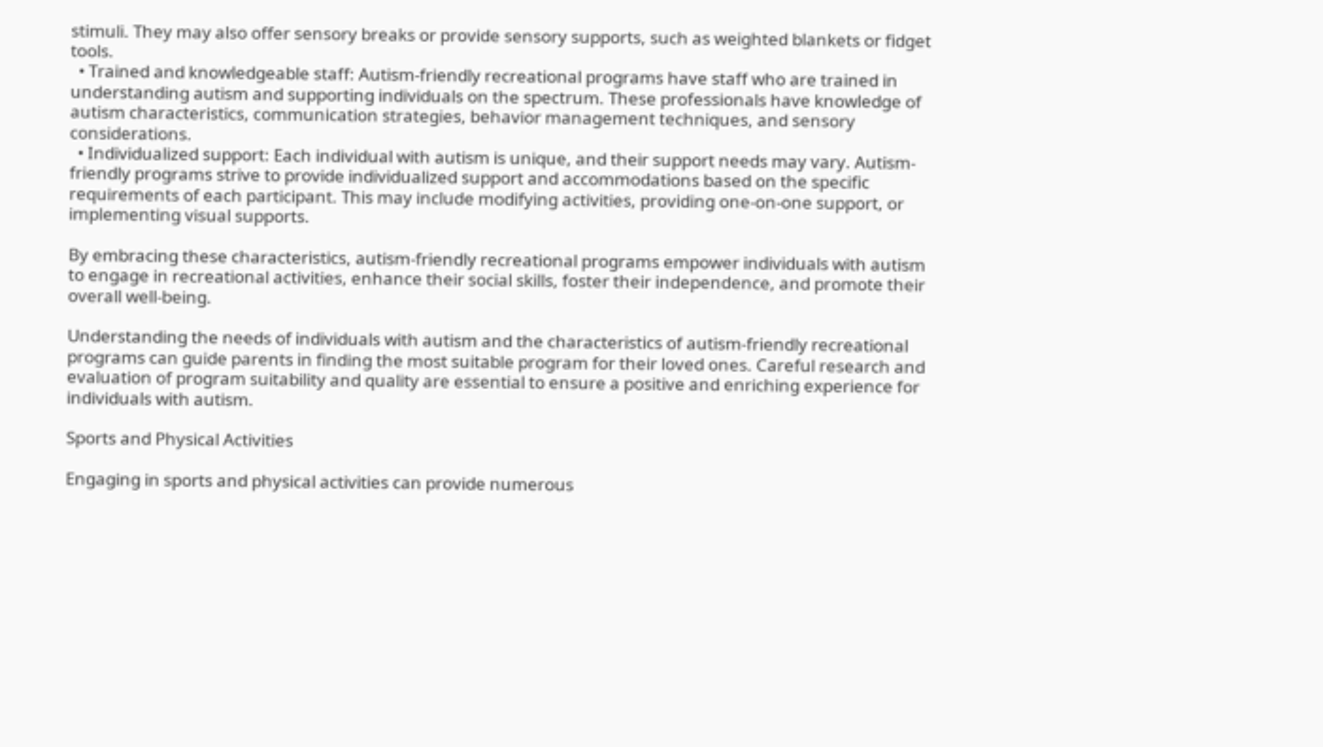stimuli. They may also offer sensory breaks or provide sensory supports, such as weighted blankets or fidget tools.
  • Trained and knowledgeable staff: Autism-friendly recreational programs have staff who are trained in understanding autism and supporting individuals on the spectrum. These professionals have knowledge of autism characteristics, communication strategies, behavior management techniques, and sensory considerations.
  • Individualized support: Each individual with autism is unique, and their support needs may vary. Autism-friendly programs strive to provide individualized support and accommodations based on the specific requirements of each participant. This may include modifying activities, providing one-on-one support, or implementing visual supports.

By embracing these characteristics, autism-friendly recreational programs empower individuals with autism to engage in recreational activities, enhance their social skills, foster their independence, and promote their overall well-being.

Understanding the needs of individuals with autism and the characteristics of autism-friendly recreational programs can guide parents in finding the most suitable program for their loved ones. Careful research and evaluation of program suitability and quality are essential to ensure a positive and enriching experience for individuals with autism.

Sports and Physical Activities

Engaging in sports and physical activities can provide numerous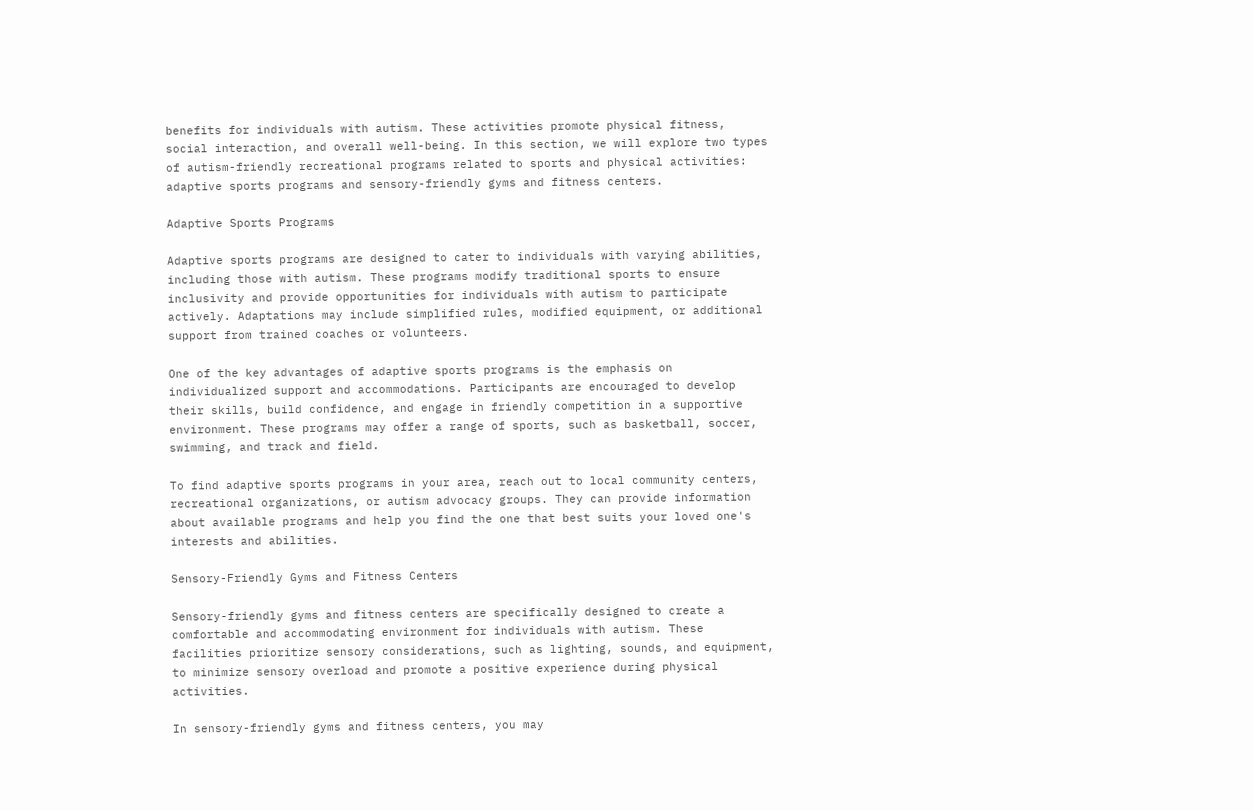benefits for individuals with autism. These activities promote physical fitness, social interaction, and overall well-being. In this section, we will explore two types of autism-friendly recreational programs related to sports and physical activities: adaptive sports programs and sensory-friendly gyms and fitness centers.

Adaptive Sports Programs

Adaptive sports programs are designed to cater to individuals with varying abilities, including those with autism. These programs modify traditional sports to ensure inclusivity and provide opportunities for individuals with autism to participate actively. Adaptations may include simplified rules, modified equipment, or additional support from trained coaches or volunteers.

One of the key advantages of adaptive sports programs is the emphasis on individualized support and accommodations. Participants are encouraged to develop their skills, build confidence, and engage in friendly competition in a supportive environment. These programs may offer a range of sports, such as basketball, soccer, swimming, and track and field.

To find adaptive sports programs in your area, reach out to local community centers, recreational organizations, or autism advocacy groups. They can provide information about available programs and help you find the one that best suits your loved one's interests and abilities.

Sensory-Friendly Gyms and Fitness Centers

Sensory-friendly gyms and fitness centers are specifically designed to create a comfortable and accommodating environment for individuals with autism. These facilities prioritize sensory considerations, such as lighting, sounds, and equipment, to minimize sensory overload and promote a positive experience during physical activities.

In sensory-friendly gyms and fitness centers, you may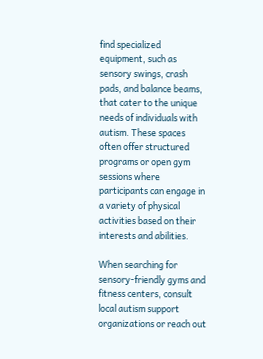find specialized equipment, such as sensory swings, crash pads, and balance beams, that cater to the unique needs of individuals with autism. These spaces often offer structured programs or open gym sessions where participants can engage in a variety of physical activities based on their interests and abilities.

When searching for sensory-friendly gyms and fitness centers, consult local autism support organizations or reach out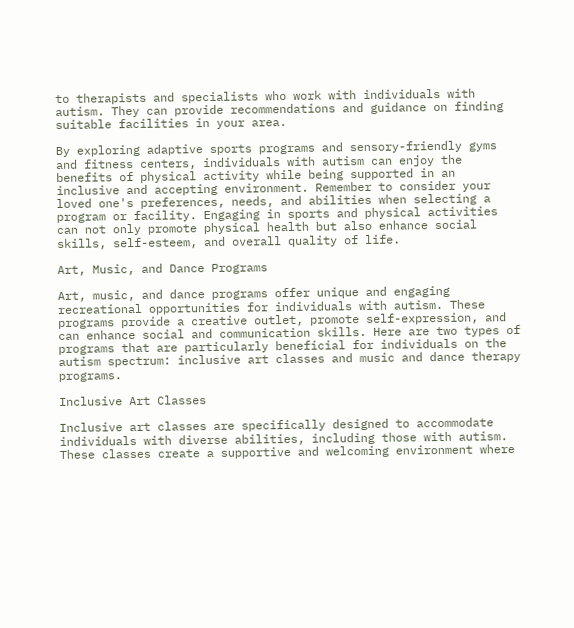to therapists and specialists who work with individuals with autism. They can provide recommendations and guidance on finding suitable facilities in your area.

By exploring adaptive sports programs and sensory-friendly gyms and fitness centers, individuals with autism can enjoy the benefits of physical activity while being supported in an inclusive and accepting environment. Remember to consider your loved one's preferences, needs, and abilities when selecting a program or facility. Engaging in sports and physical activities can not only promote physical health but also enhance social skills, self-esteem, and overall quality of life.

Art, Music, and Dance Programs

Art, music, and dance programs offer unique and engaging recreational opportunities for individuals with autism. These programs provide a creative outlet, promote self-expression, and can enhance social and communication skills. Here are two types of programs that are particularly beneficial for individuals on the autism spectrum: inclusive art classes and music and dance therapy programs.

Inclusive Art Classes

Inclusive art classes are specifically designed to accommodate individuals with diverse abilities, including those with autism. These classes create a supportive and welcoming environment where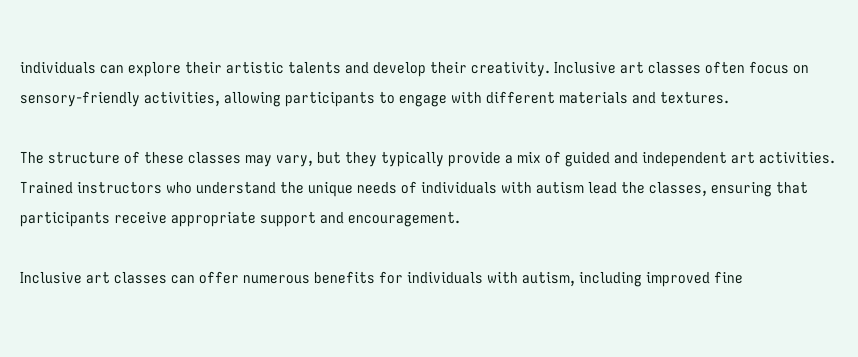individuals can explore their artistic talents and develop their creativity. Inclusive art classes often focus on sensory-friendly activities, allowing participants to engage with different materials and textures.

The structure of these classes may vary, but they typically provide a mix of guided and independent art activities. Trained instructors who understand the unique needs of individuals with autism lead the classes, ensuring that participants receive appropriate support and encouragement.

Inclusive art classes can offer numerous benefits for individuals with autism, including improved fine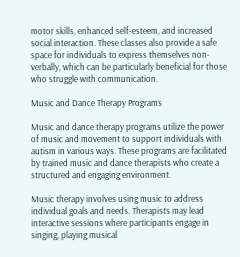motor skills, enhanced self-esteem, and increased social interaction. These classes also provide a safe space for individuals to express themselves non-verbally, which can be particularly beneficial for those who struggle with communication.

Music and Dance Therapy Programs

Music and dance therapy programs utilize the power of music and movement to support individuals with autism in various ways. These programs are facilitated by trained music and dance therapists who create a structured and engaging environment.

Music therapy involves using music to address individual goals and needs. Therapists may lead interactive sessions where participants engage in singing, playing musical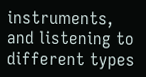instruments, and listening to different types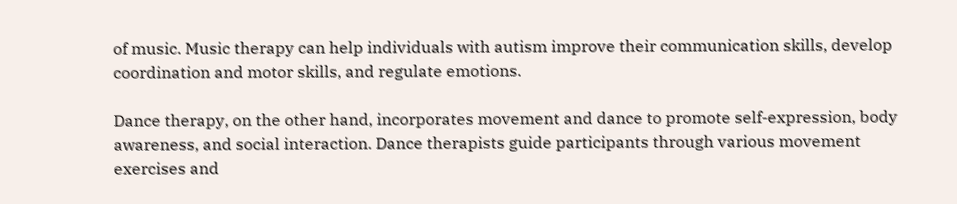of music. Music therapy can help individuals with autism improve their communication skills, develop coordination and motor skills, and regulate emotions.

Dance therapy, on the other hand, incorporates movement and dance to promote self-expression, body awareness, and social interaction. Dance therapists guide participants through various movement exercises and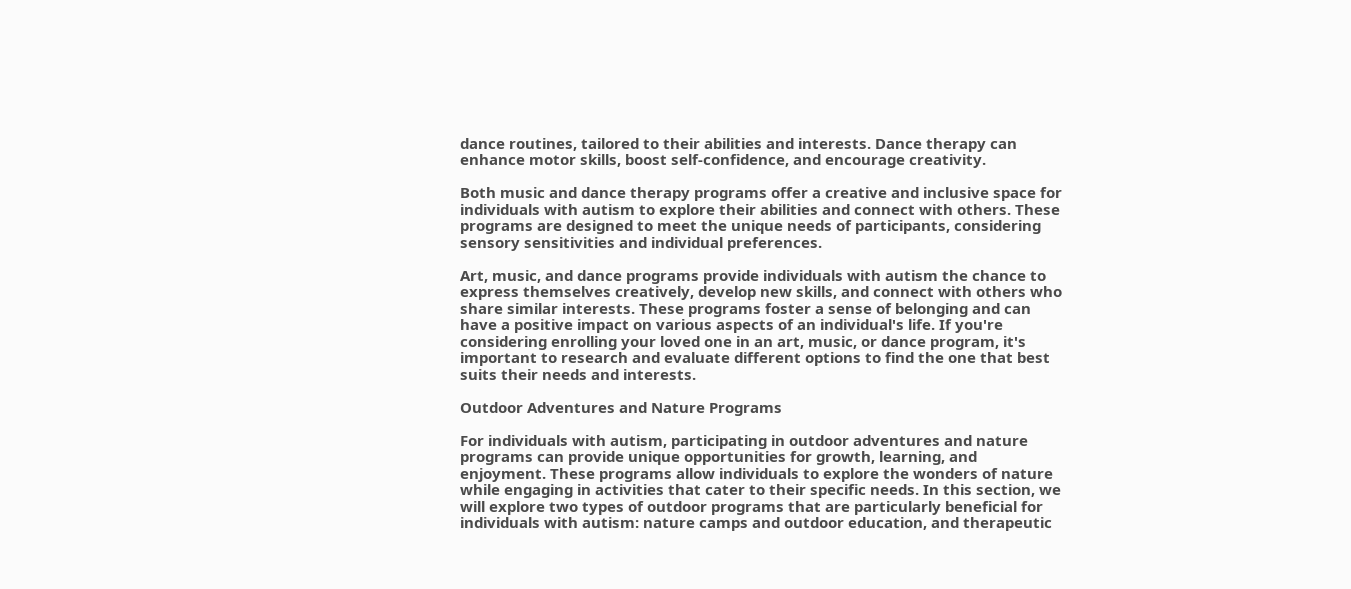dance routines, tailored to their abilities and interests. Dance therapy can enhance motor skills, boost self-confidence, and encourage creativity.

Both music and dance therapy programs offer a creative and inclusive space for individuals with autism to explore their abilities and connect with others. These programs are designed to meet the unique needs of participants, considering sensory sensitivities and individual preferences.

Art, music, and dance programs provide individuals with autism the chance to express themselves creatively, develop new skills, and connect with others who share similar interests. These programs foster a sense of belonging and can have a positive impact on various aspects of an individual's life. If you're considering enrolling your loved one in an art, music, or dance program, it's important to research and evaluate different options to find the one that best suits their needs and interests.

Outdoor Adventures and Nature Programs

For individuals with autism, participating in outdoor adventures and nature programs can provide unique opportunities for growth, learning, and enjoyment. These programs allow individuals to explore the wonders of nature while engaging in activities that cater to their specific needs. In this section, we will explore two types of outdoor programs that are particularly beneficial for individuals with autism: nature camps and outdoor education, and therapeutic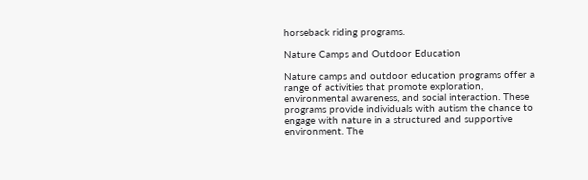horseback riding programs.

Nature Camps and Outdoor Education

Nature camps and outdoor education programs offer a range of activities that promote exploration, environmental awareness, and social interaction. These programs provide individuals with autism the chance to engage with nature in a structured and supportive environment. The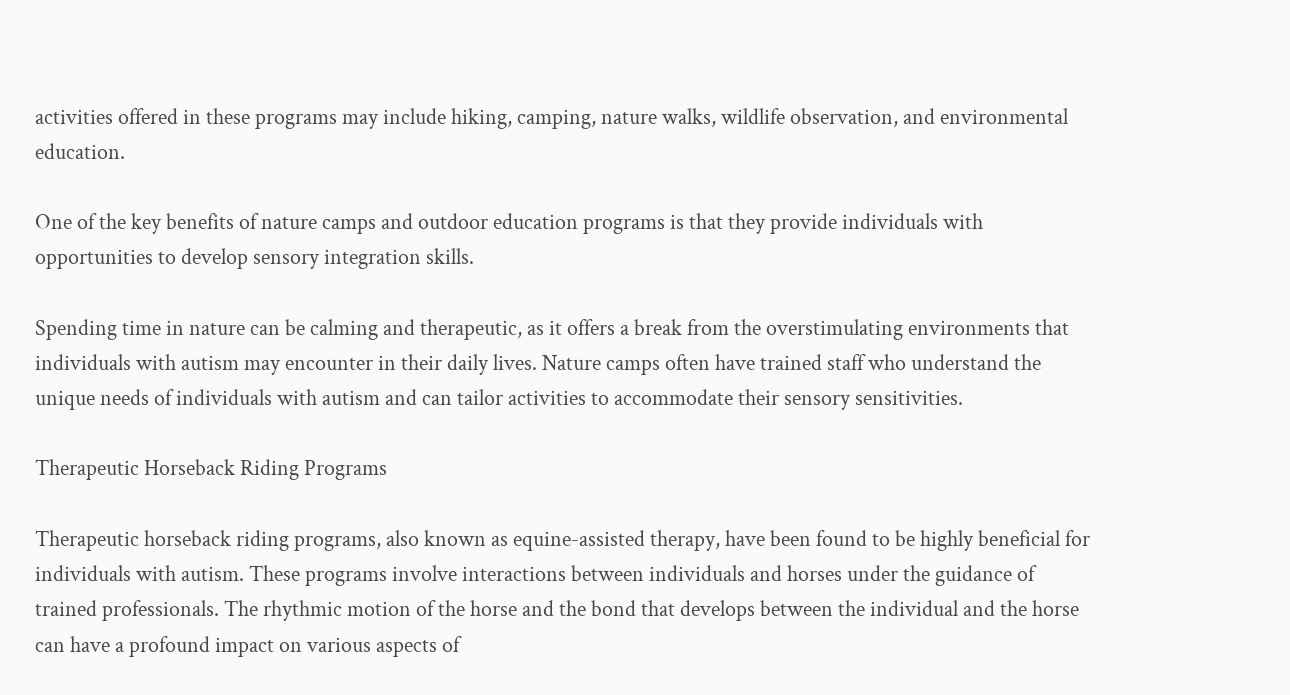activities offered in these programs may include hiking, camping, nature walks, wildlife observation, and environmental education.

One of the key benefits of nature camps and outdoor education programs is that they provide individuals with opportunities to develop sensory integration skills.

Spending time in nature can be calming and therapeutic, as it offers a break from the overstimulating environments that individuals with autism may encounter in their daily lives. Nature camps often have trained staff who understand the unique needs of individuals with autism and can tailor activities to accommodate their sensory sensitivities.

Therapeutic Horseback Riding Programs

Therapeutic horseback riding programs, also known as equine-assisted therapy, have been found to be highly beneficial for individuals with autism. These programs involve interactions between individuals and horses under the guidance of trained professionals. The rhythmic motion of the horse and the bond that develops between the individual and the horse can have a profound impact on various aspects of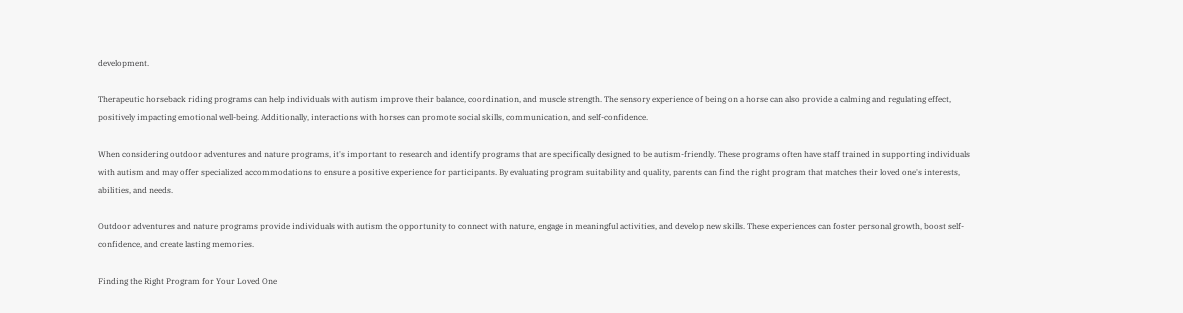development.

Therapeutic horseback riding programs can help individuals with autism improve their balance, coordination, and muscle strength. The sensory experience of being on a horse can also provide a calming and regulating effect, positively impacting emotional well-being. Additionally, interactions with horses can promote social skills, communication, and self-confidence.

When considering outdoor adventures and nature programs, it's important to research and identify programs that are specifically designed to be autism-friendly. These programs often have staff trained in supporting individuals with autism and may offer specialized accommodations to ensure a positive experience for participants. By evaluating program suitability and quality, parents can find the right program that matches their loved one's interests, abilities, and needs.

Outdoor adventures and nature programs provide individuals with autism the opportunity to connect with nature, engage in meaningful activities, and develop new skills. These experiences can foster personal growth, boost self-confidence, and create lasting memories.

Finding the Right Program for Your Loved One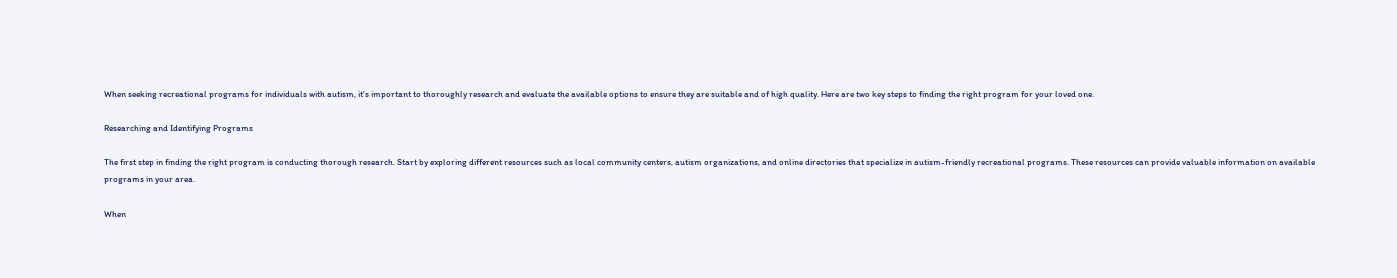When seeking recreational programs for individuals with autism, it's important to thoroughly research and evaluate the available options to ensure they are suitable and of high quality. Here are two key steps to finding the right program for your loved one.

Researching and Identifying Programs

The first step in finding the right program is conducting thorough research. Start by exploring different resources such as local community centers, autism organizations, and online directories that specialize in autism-friendly recreational programs. These resources can provide valuable information on available programs in your area.

When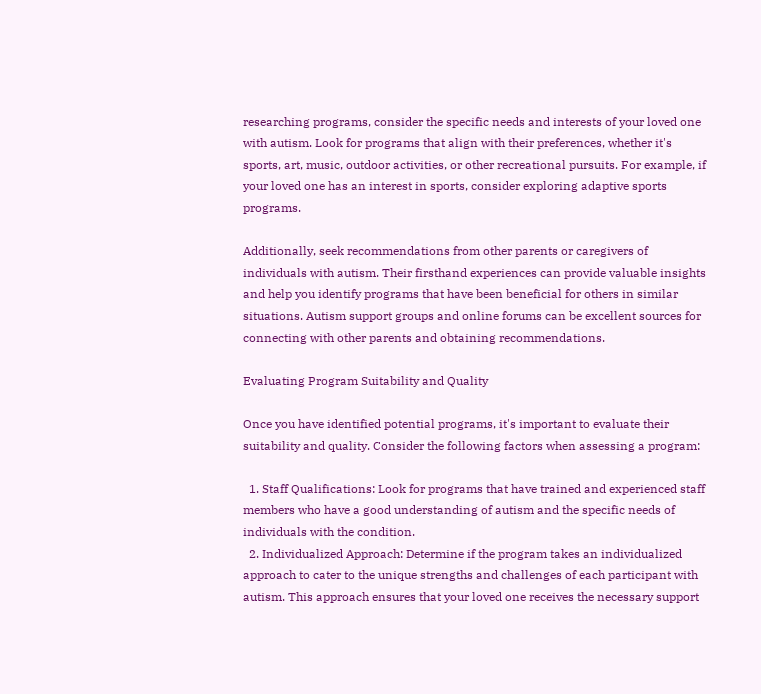researching programs, consider the specific needs and interests of your loved one with autism. Look for programs that align with their preferences, whether it's sports, art, music, outdoor activities, or other recreational pursuits. For example, if your loved one has an interest in sports, consider exploring adaptive sports programs.

Additionally, seek recommendations from other parents or caregivers of individuals with autism. Their firsthand experiences can provide valuable insights and help you identify programs that have been beneficial for others in similar situations. Autism support groups and online forums can be excellent sources for connecting with other parents and obtaining recommendations.

Evaluating Program Suitability and Quality

Once you have identified potential programs, it's important to evaluate their suitability and quality. Consider the following factors when assessing a program:

  1. Staff Qualifications: Look for programs that have trained and experienced staff members who have a good understanding of autism and the specific needs of individuals with the condition.
  2. Individualized Approach: Determine if the program takes an individualized approach to cater to the unique strengths and challenges of each participant with autism. This approach ensures that your loved one receives the necessary support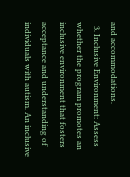and accommodations.
  3. Inclusive Environment: Assess whether the program promotes an inclusive environment that fosters acceptance and understanding of individuals with autism. An inclusive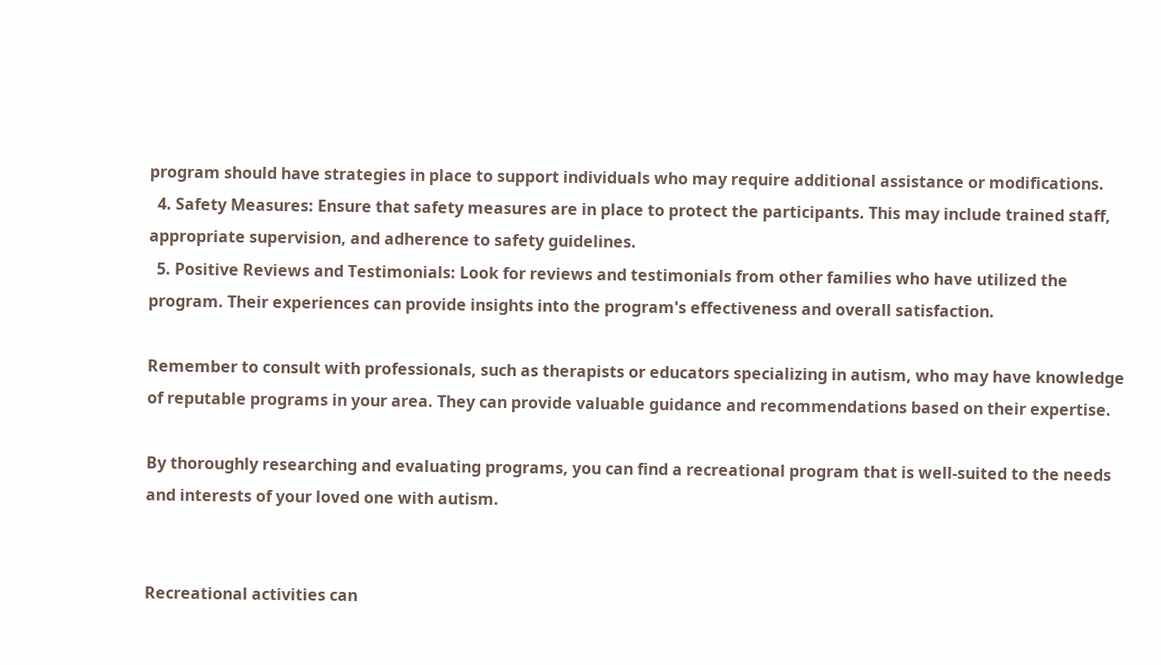program should have strategies in place to support individuals who may require additional assistance or modifications.
  4. Safety Measures: Ensure that safety measures are in place to protect the participants. This may include trained staff, appropriate supervision, and adherence to safety guidelines.
  5. Positive Reviews and Testimonials: Look for reviews and testimonials from other families who have utilized the program. Their experiences can provide insights into the program's effectiveness and overall satisfaction.

Remember to consult with professionals, such as therapists or educators specializing in autism, who may have knowledge of reputable programs in your area. They can provide valuable guidance and recommendations based on their expertise.

By thoroughly researching and evaluating programs, you can find a recreational program that is well-suited to the needs and interests of your loved one with autism.


Recreational activities can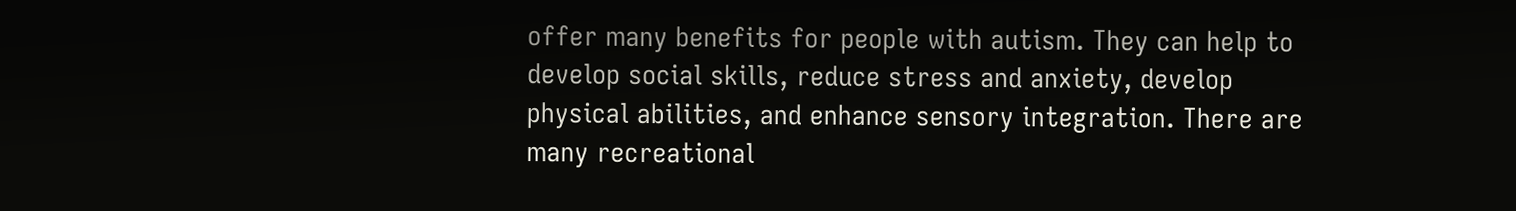offer many benefits for people with autism. They can help to develop social skills, reduce stress and anxiety, develop physical abilities, and enhance sensory integration. There are many recreational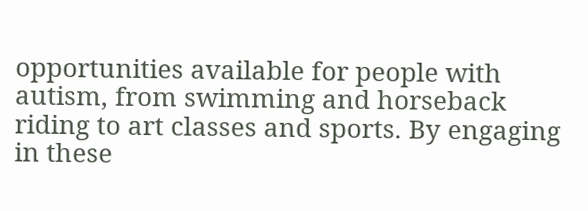opportunities available for people with autism, from swimming and horseback riding to art classes and sports. By engaging in these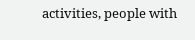activities, people with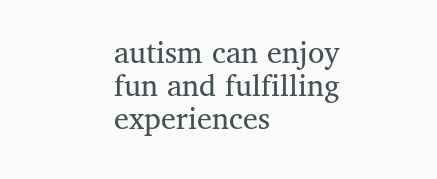autism can enjoy fun and fulfilling experiences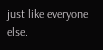just like everyone else.